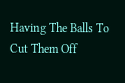Having The Balls To Cut Them Off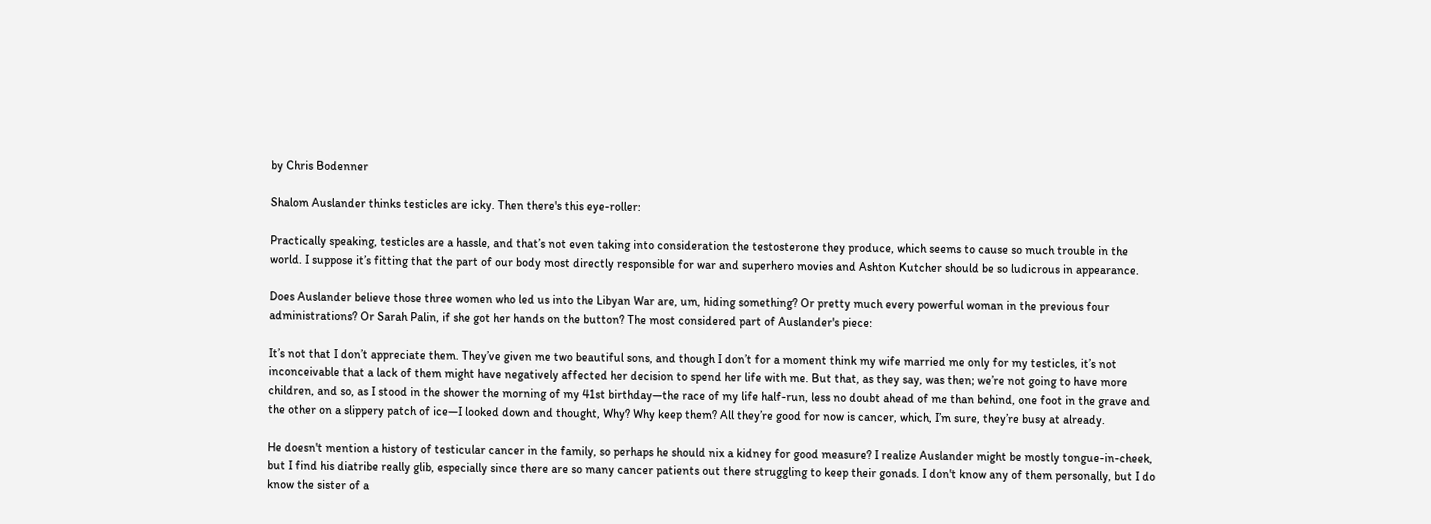by Chris Bodenner

Shalom Auslander thinks testicles are icky. Then there's this eye-roller:

Practically speaking, testicles are a hassle, and that’s not even taking into consideration the testosterone they produce, which seems to cause so much trouble in the world. I suppose it’s fitting that the part of our body most directly responsible for war and superhero movies and Ashton Kutcher should be so ludicrous in appearance.

Does Auslander believe those three women who led us into the Libyan War are, um, hiding something? Or pretty much every powerful woman in the previous four administrations? Or Sarah Palin, if she got her hands on the button? The most considered part of Auslander's piece:

It’s not that I don’t appreciate them. They’ve given me two beautiful sons, and though I don’t for a moment think my wife married me only for my testicles, it’s not inconceivable that a lack of them might have negatively affected her decision to spend her life with me. But that, as they say, was then; we’re not going to have more children, and so, as I stood in the shower the morning of my 41st birthday—the race of my life half-run, less no doubt ahead of me than behind, one foot in the grave and the other on a slippery patch of ice—I looked down and thought, Why? Why keep them? All they’re good for now is cancer, which, I’m sure, they’re busy at already.

He doesn't mention a history of testicular cancer in the family, so perhaps he should nix a kidney for good measure? I realize Auslander might be mostly tongue-in-cheek, but I find his diatribe really glib, especially since there are so many cancer patients out there struggling to keep their gonads. I don't know any of them personally, but I do know the sister of a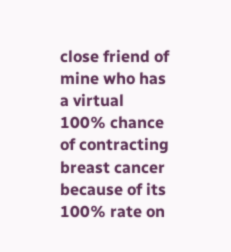close friend of mine who has a virtual 100% chance of contracting breast cancer because of its 100% rate on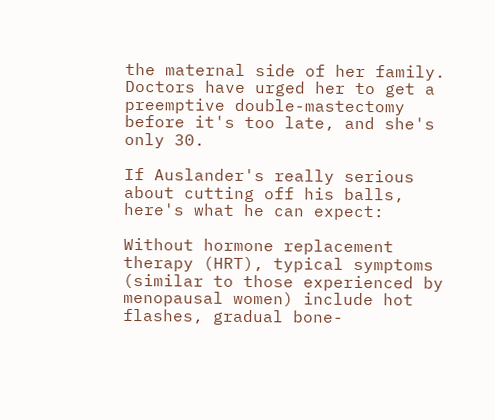the maternal side of her family. Doctors have urged her to get a preemptive double-mastectomy before it's too late, and she's only 30.

If Auslander's really serious about cutting off his balls, here's what he can expect:

Without hormone replacement therapy (HRT), typical symptoms (similar to those experienced by menopausal women) include hot flashes, gradual bone-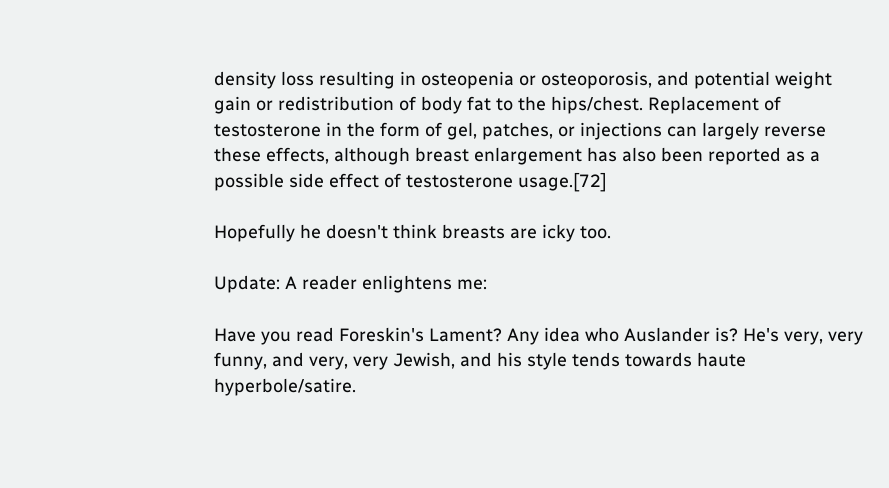density loss resulting in osteopenia or osteoporosis, and potential weight gain or redistribution of body fat to the hips/chest. Replacement of testosterone in the form of gel, patches, or injections can largely reverse these effects, although breast enlargement has also been reported as a possible side effect of testosterone usage.[72]

Hopefully he doesn't think breasts are icky too.

Update: A reader enlightens me:

Have you read Foreskin's Lament? Any idea who Auslander is? He's very, very funny, and very, very Jewish, and his style tends towards haute hyperbole/satire.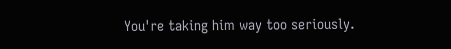You're taking him way too seriously.